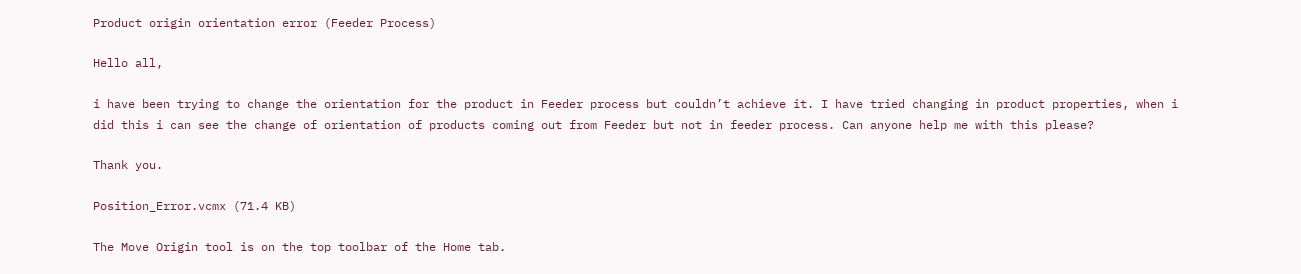Product origin orientation error (Feeder Process)

Hello all,

i have been trying to change the orientation for the product in Feeder process but couldn’t achieve it. I have tried changing in product properties, when i did this i can see the change of orientation of products coming out from Feeder but not in feeder process. Can anyone help me with this please?

Thank you.

Position_Error.vcmx (71.4 KB)

The Move Origin tool is on the top toolbar of the Home tab.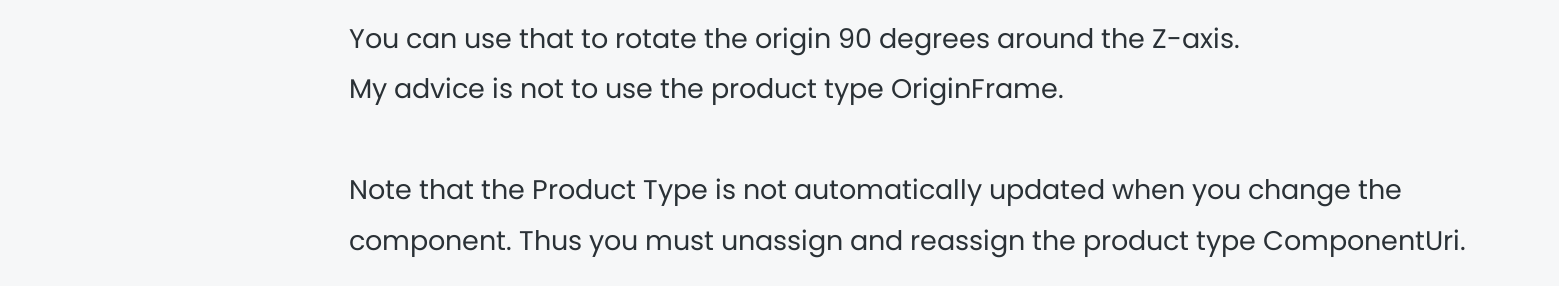You can use that to rotate the origin 90 degrees around the Z-axis.
My advice is not to use the product type OriginFrame.

Note that the Product Type is not automatically updated when you change the component. Thus you must unassign and reassign the product type ComponentUri.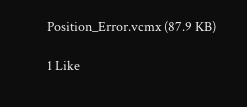Position_Error.vcmx (87.9 KB)

1 Like